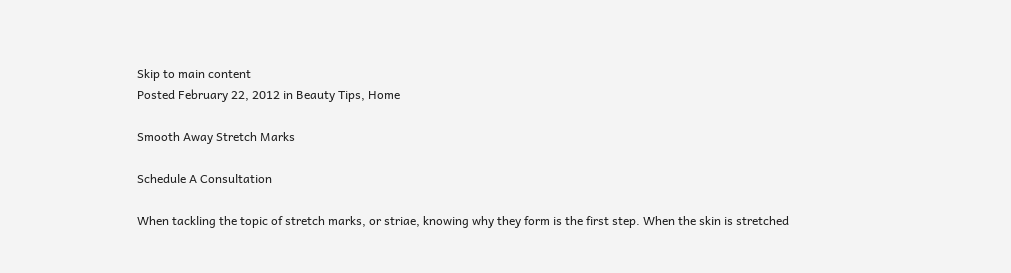Skip to main content
Posted February 22, 2012 in Beauty Tips, Home

Smooth Away Stretch Marks

Schedule A Consultation

When tackling the topic of stretch marks, or striae, knowing why they form is the first step. When the skin is stretched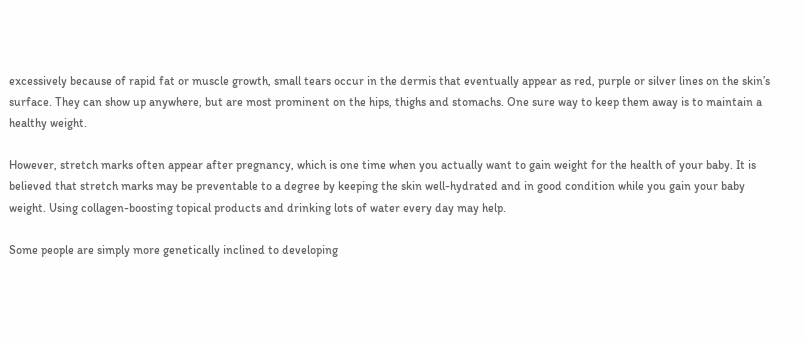excessively because of rapid fat or muscle growth, small tears occur in the dermis that eventually appear as red, purple or silver lines on the skin’s surface. They can show up anywhere, but are most prominent on the hips, thighs and stomachs. One sure way to keep them away is to maintain a healthy weight.

However, stretch marks often appear after pregnancy, which is one time when you actually want to gain weight for the health of your baby. It is believed that stretch marks may be preventable to a degree by keeping the skin well-hydrated and in good condition while you gain your baby weight. Using collagen-boosting topical products and drinking lots of water every day may help.

Some people are simply more genetically inclined to developing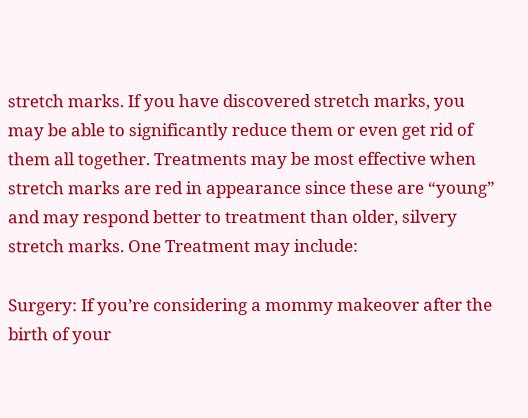stretch marks. If you have discovered stretch marks, you may be able to significantly reduce them or even get rid of them all together. Treatments may be most effective when stretch marks are red in appearance since these are “young” and may respond better to treatment than older, silvery stretch marks. One Treatment may include:

Surgery: If you’re considering a mommy makeover after the birth of your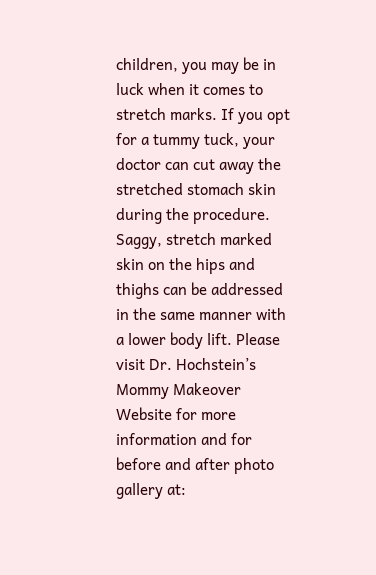children, you may be in luck when it comes to stretch marks. If you opt for a tummy tuck, your doctor can cut away the stretched stomach skin during the procedure. Saggy, stretch marked skin on the hips and thighs can be addressed in the same manner with a lower body lift. Please visit Dr. Hochstein’s Mommy Makeover Website for more information and for before and after photo gallery at: